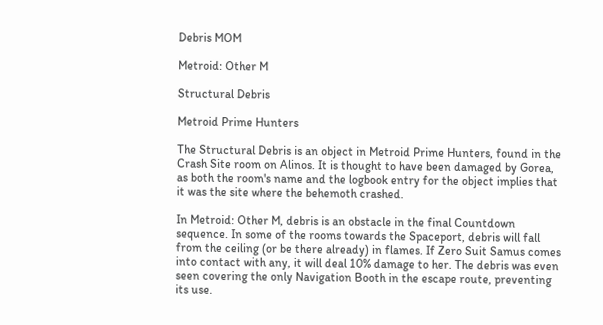Debris MOM

Metroid: Other M

Structural Debris

Metroid Prime Hunters

The Structural Debris is an object in Metroid Prime Hunters, found in the Crash Site room on Alinos. It is thought to have been damaged by Gorea, as both the room's name and the logbook entry for the object implies that it was the site where the behemoth crashed.

In Metroid: Other M, debris is an obstacle in the final Countdown sequence. In some of the rooms towards the Spaceport, debris will fall from the ceiling (or be there already) in flames. If Zero Suit Samus comes into contact with any, it will deal 10% damage to her. The debris was even seen covering the only Navigation Booth in the escape route, preventing its use.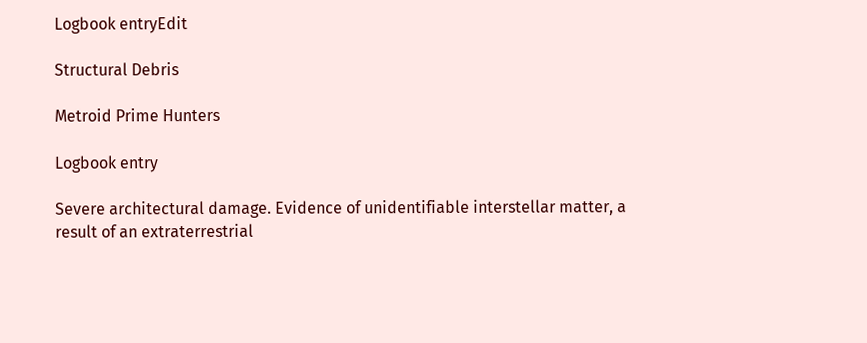Logbook entryEdit

Structural Debris

Metroid Prime Hunters

Logbook entry

Severe architectural damage. Evidence of unidentifiable interstellar matter, a result of an extraterrestrial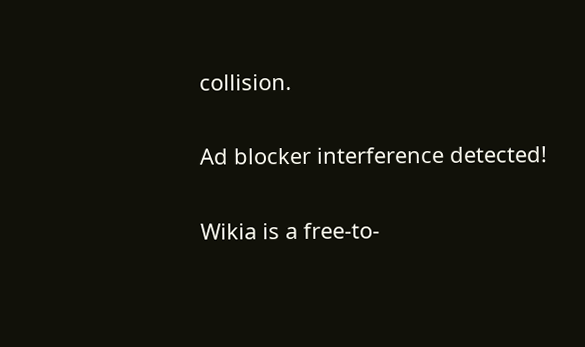collision.

Ad blocker interference detected!

Wikia is a free-to-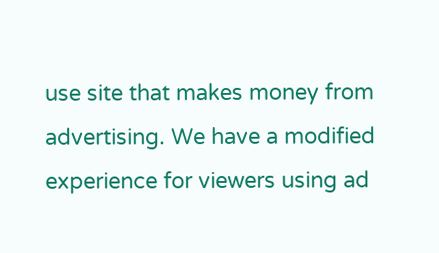use site that makes money from advertising. We have a modified experience for viewers using ad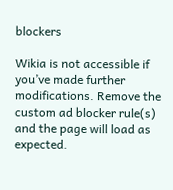blockers

Wikia is not accessible if you’ve made further modifications. Remove the custom ad blocker rule(s) and the page will load as expected.